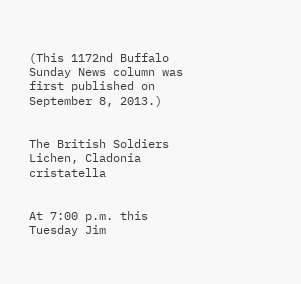(This 1172nd Buffalo Sunday News column was first published on September 8, 2013.)


The British Soldiers Lichen, Cladonia cristatella


At 7:00 p.m. this Tuesday Jim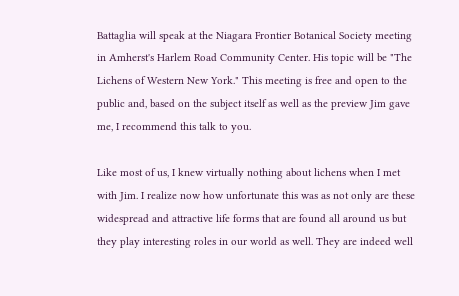Battaglia will speak at the Niagara Frontier Botanical Society meeting in Amherst's Harlem Road Community Center. His topic will be "The Lichens of Western New York." This meeting is free and open to the public and, based on the subject itself as well as the preview Jim gave me, I recommend this talk to you.

Like most of us, I knew virtually nothing about lichens when I met with Jim. I realize now how unfortunate this was as not only are these widespread and attractive life forms that are found all around us but they play interesting roles in our world as well. They are indeed well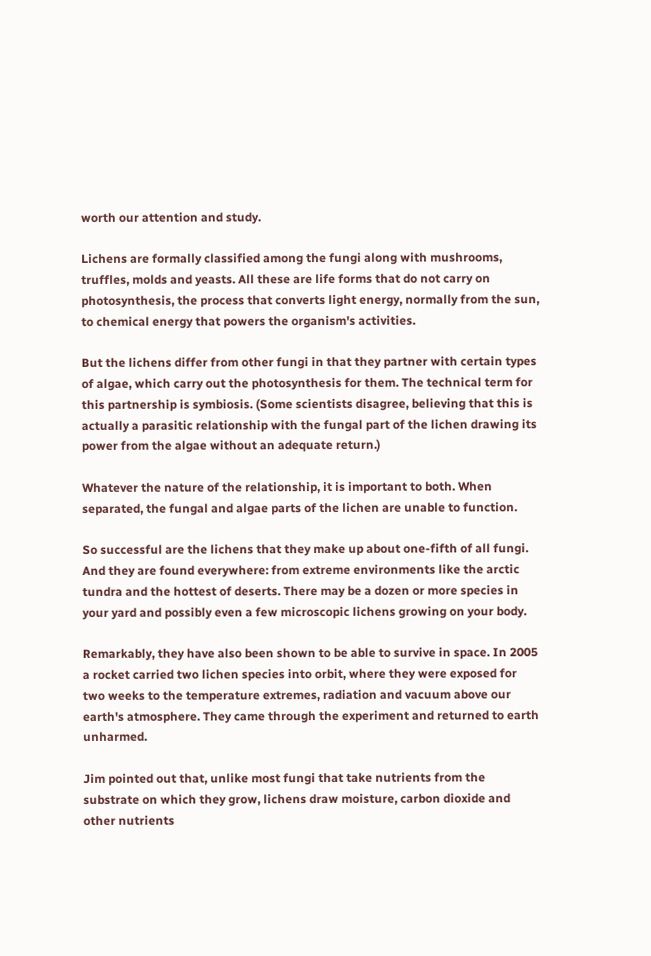worth our attention and study.

Lichens are formally classified among the fungi along with mushrooms, truffles, molds and yeasts. All these are life forms that do not carry on photosynthesis, the process that converts light energy, normally from the sun, to chemical energy that powers the organism's activities.

But the lichens differ from other fungi in that they partner with certain types of algae, which carry out the photosynthesis for them. The technical term for this partnership is symbiosis. (Some scientists disagree, believing that this is actually a parasitic relationship with the fungal part of the lichen drawing its power from the algae without an adequate return.)

Whatever the nature of the relationship, it is important to both. When separated, the fungal and algae parts of the lichen are unable to function.

So successful are the lichens that they make up about one-fifth of all fungi. And they are found everywhere: from extreme environments like the arctic tundra and the hottest of deserts. There may be a dozen or more species in your yard and possibly even a few microscopic lichens growing on your body.

Remarkably, they have also been shown to be able to survive in space. In 2005 a rocket carried two lichen species into orbit, where they were exposed for two weeks to the temperature extremes, radiation and vacuum above our earth's atmosphere. They came through the experiment and returned to earth unharmed.

Jim pointed out that, unlike most fungi that take nutrients from the substrate on which they grow, lichens draw moisture, carbon dioxide and other nutrients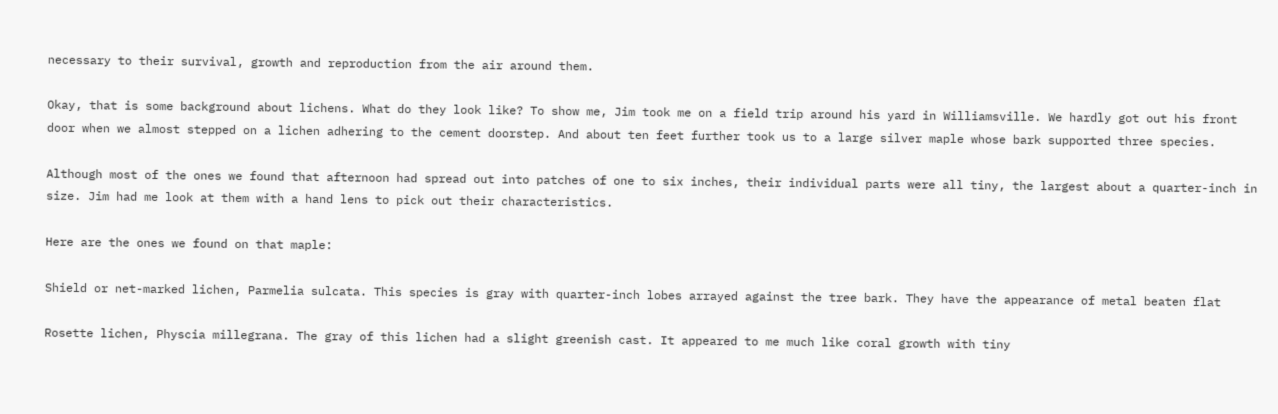necessary to their survival, growth and reproduction from the air around them.

Okay, that is some background about lichens. What do they look like? To show me, Jim took me on a field trip around his yard in Williamsville. We hardly got out his front door when we almost stepped on a lichen adhering to the cement doorstep. And about ten feet further took us to a large silver maple whose bark supported three species.

Although most of the ones we found that afternoon had spread out into patches of one to six inches, their individual parts were all tiny, the largest about a quarter-inch in size. Jim had me look at them with a hand lens to pick out their characteristics.

Here are the ones we found on that maple:

Shield or net-marked lichen, Parmelia sulcata. This species is gray with quarter-inch lobes arrayed against the tree bark. They have the appearance of metal beaten flat

Rosette lichen, Physcia millegrana. The gray of this lichen had a slight greenish cast. It appeared to me much like coral growth with tiny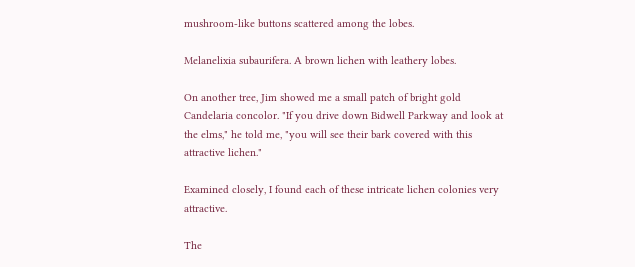mushroom-like buttons scattered among the lobes.

Melanelixia subaurifera. A brown lichen with leathery lobes.

On another tree, Jim showed me a small patch of bright gold Candelaria concolor. "If you drive down Bidwell Parkway and look at the elms," he told me, "you will see their bark covered with this attractive lichen."

Examined closely, I found each of these intricate lichen colonies very attractive.

The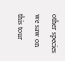other species we saw on this tour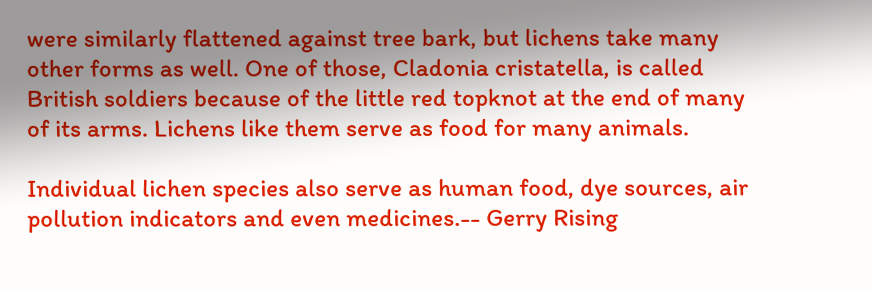were similarly flattened against tree bark, but lichens take many other forms as well. One of those, Cladonia cristatella, is called British soldiers because of the little red topknot at the end of many of its arms. Lichens like them serve as food for many animals.

Individual lichen species also serve as human food, dye sources, air pollution indicators and even medicines.-- Gerry Rising